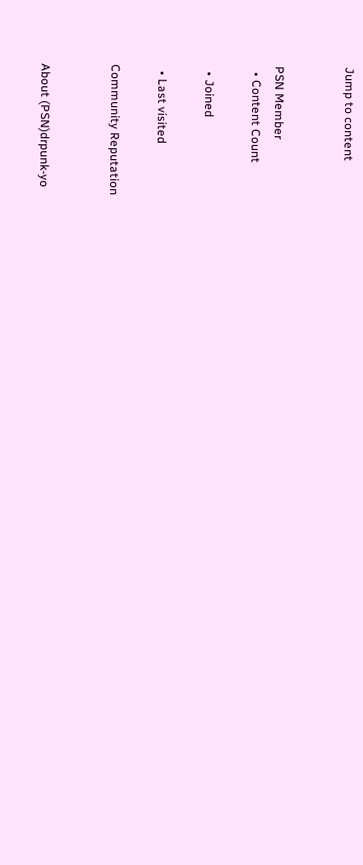Jump to content


PSN Member
  • Content Count

  • Joined

  • Last visited

Community Reputation


About (PSN)drpunk-yo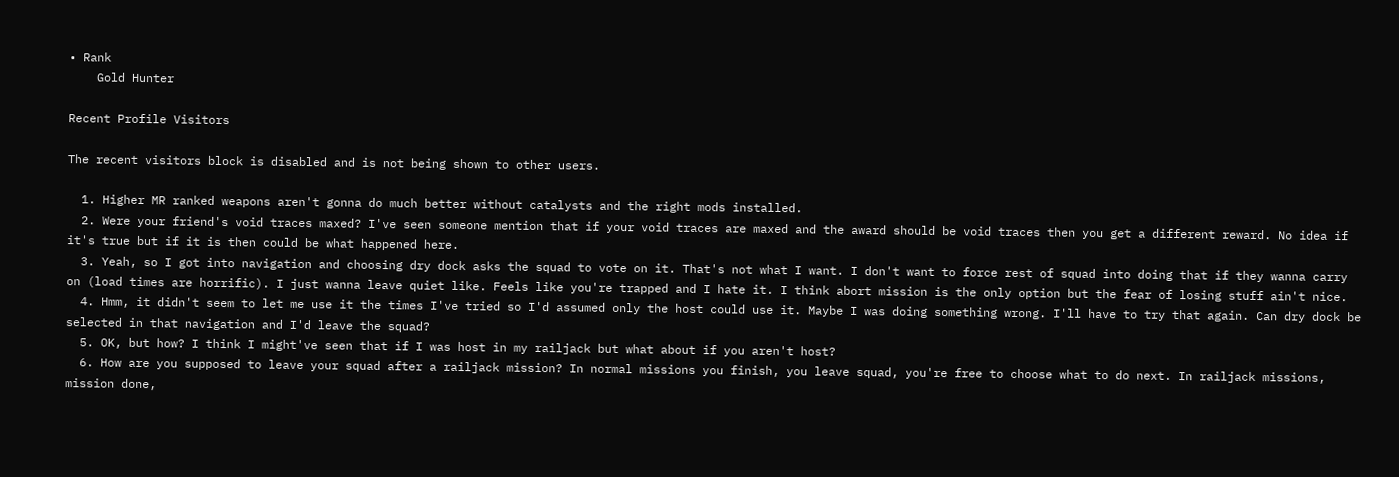• Rank
    Gold Hunter

Recent Profile Visitors

The recent visitors block is disabled and is not being shown to other users.

  1. Higher MR ranked weapons aren't gonna do much better without catalysts and the right mods installed.
  2. Were your friend's void traces maxed? I've seen someone mention that if your void traces are maxed and the award should be void traces then you get a different reward. No idea if it's true but if it is then could be what happened here.
  3. Yeah, so I got into navigation and choosing dry dock asks the squad to vote on it. That's not what I want. I don't want to force rest of squad into doing that if they wanna carry on (load times are horrific). I just wanna leave quiet like. Feels like you're trapped and I hate it. I think abort mission is the only option but the fear of losing stuff ain't nice.
  4. Hmm, it didn't seem to let me use it the times I've tried so I'd assumed only the host could use it. Maybe I was doing something wrong. I'll have to try that again. Can dry dock be selected in that navigation and I'd leave the squad?
  5. OK, but how? I think I might've seen that if I was host in my railjack but what about if you aren't host?
  6. How are you supposed to leave your squad after a railjack mission? In normal missions you finish, you leave squad, you're free to choose what to do next. In railjack missions, mission done,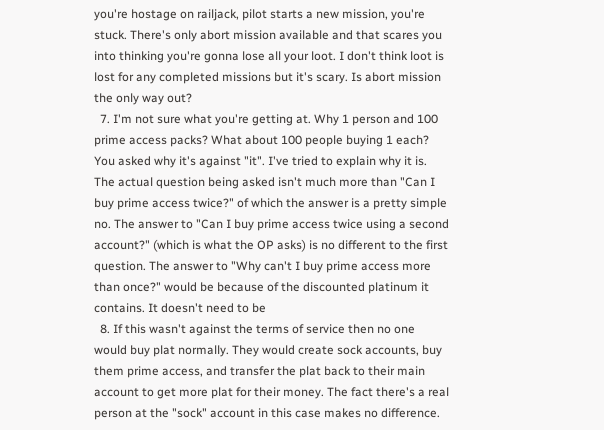you're hostage on railjack, pilot starts a new mission, you're stuck. There's only abort mission available and that scares you into thinking you're gonna lose all your loot. I don't think loot is lost for any completed missions but it's scary. Is abort mission the only way out?
  7. I'm not sure what you're getting at. Why 1 person and 100 prime access packs? What about 100 people buying 1 each? You asked why it's against "it". I've tried to explain why it is. The actual question being asked isn't much more than "Can I buy prime access twice?" of which the answer is a pretty simple no. The answer to "Can I buy prime access twice using a second account?" (which is what the OP asks) is no different to the first question. The answer to "Why can't I buy prime access more than once?" would be because of the discounted platinum it contains. It doesn't need to be
  8. If this wasn't against the terms of service then no one would buy plat normally. They would create sock accounts, buy them prime access, and transfer the plat back to their main account to get more plat for their money. The fact there's a real person at the "sock" account in this case makes no difference.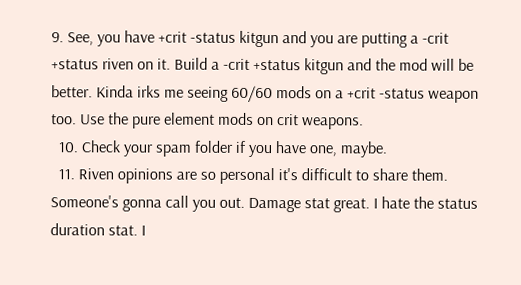9. See, you have +crit -status kitgun and you are putting a -crit +status riven on it. Build a -crit +status kitgun and the mod will be better. Kinda irks me seeing 60/60 mods on a +crit -status weapon too. Use the pure element mods on crit weapons.
  10. Check your spam folder if you have one, maybe.
  11. Riven opinions are so personal it's difficult to share them. Someone's gonna call you out. Damage stat great. I hate the status duration stat. I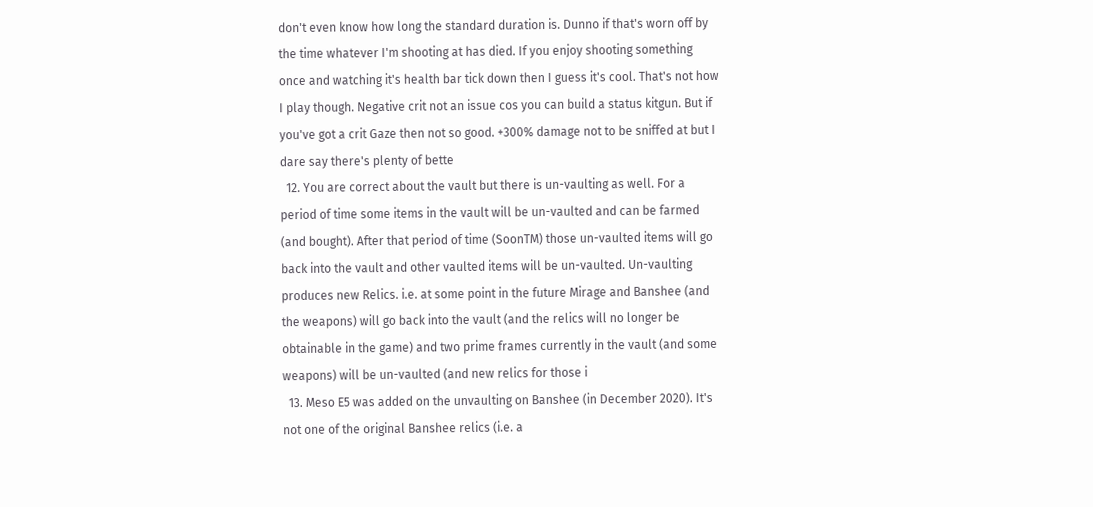don't even know how long the standard duration is. Dunno if that's worn off by the time whatever I'm shooting at has died. If you enjoy shooting something once and watching it's health bar tick down then I guess it's cool. That's not how I play though. Negative crit not an issue cos you can build a status kitgun. But if you've got a crit Gaze then not so good. +300% damage not to be sniffed at but I dare say there's plenty of bette
  12. You are correct about the vault but there is un-vaulting as well. For a period of time some items in the vault will be un-vaulted and can be farmed (and bought). After that period of time (SoonTM) those un-vaulted items will go back into the vault and other vaulted items will be un-vaulted. Un-vaulting produces new Relics. i.e. at some point in the future Mirage and Banshee (and the weapons) will go back into the vault (and the relics will no longer be obtainable in the game) and two prime frames currently in the vault (and some weapons) will be un-vaulted (and new relics for those i
  13. Meso E5 was added on the unvaulting on Banshee (in December 2020). It's not one of the original Banshee relics (i.e. a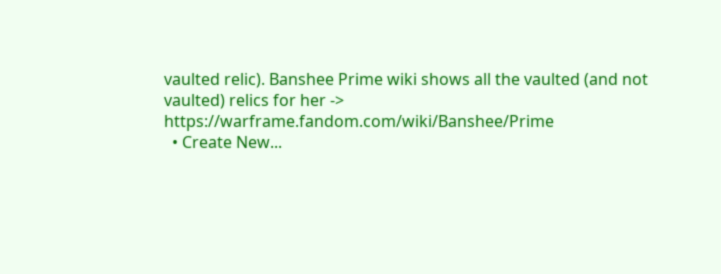vaulted relic). Banshee Prime wiki shows all the vaulted (and not vaulted) relics for her -> https://warframe.fandom.com/wiki/Banshee/Prime
  • Create New...